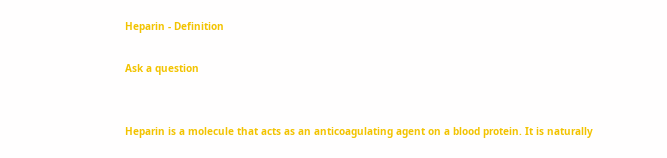Heparin - Definition

Ask a question


Heparin is a molecule that acts as an anticoagulating agent on a blood protein. It is naturally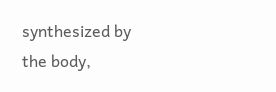synthesized by the body,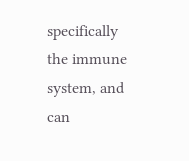specifically the immune system, and can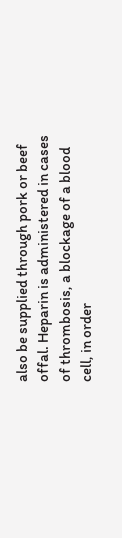also be supplied through pork or beef offal. Heparin is administered in cases of thrombosis, a blockage of a blood cell, in order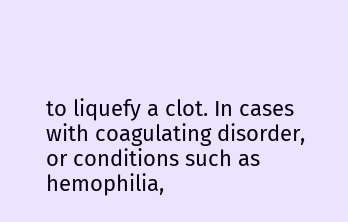to liquefy a clot. In cases with coagulating disorder, or conditions such as hemophilia,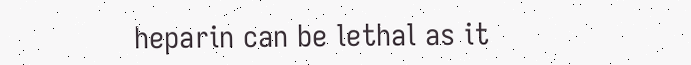heparin can be lethal as it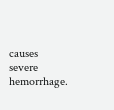causes severe hemorrhage.